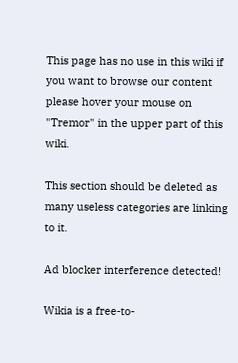This page has no use in this wiki if you want to browse our content please hover your mouse on "Tremor" in the upper part of this wiki.

This section should be deleted as many useless categories are linking to it.

Ad blocker interference detected!

Wikia is a free-to-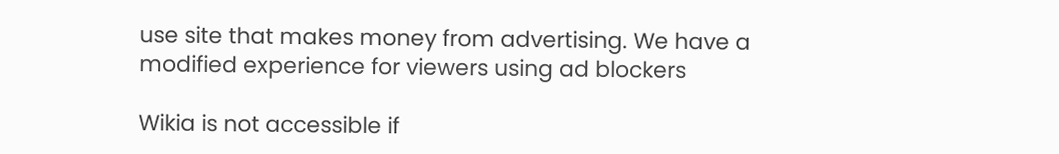use site that makes money from advertising. We have a modified experience for viewers using ad blockers

Wikia is not accessible if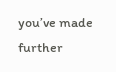you’ve made further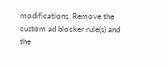modifications. Remove the custom ad blocker rule(s) and the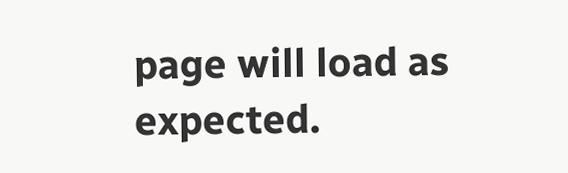page will load as expected.